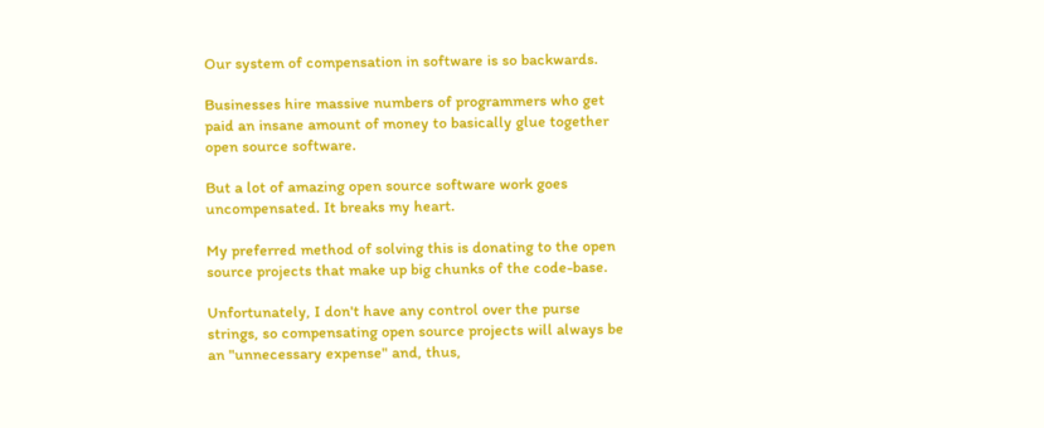Our system of compensation in software is so backwards.

Businesses hire massive numbers of programmers who get paid an insane amount of money to basically glue together open source software.

But a lot of amazing open source software work goes uncompensated. It breaks my heart.

My preferred method of solving this is donating to the open source projects that make up big chunks of the code-base.

Unfortunately, I don't have any control over the purse strings, so compensating open source projects will always be an "unnecessary expense" and, thus,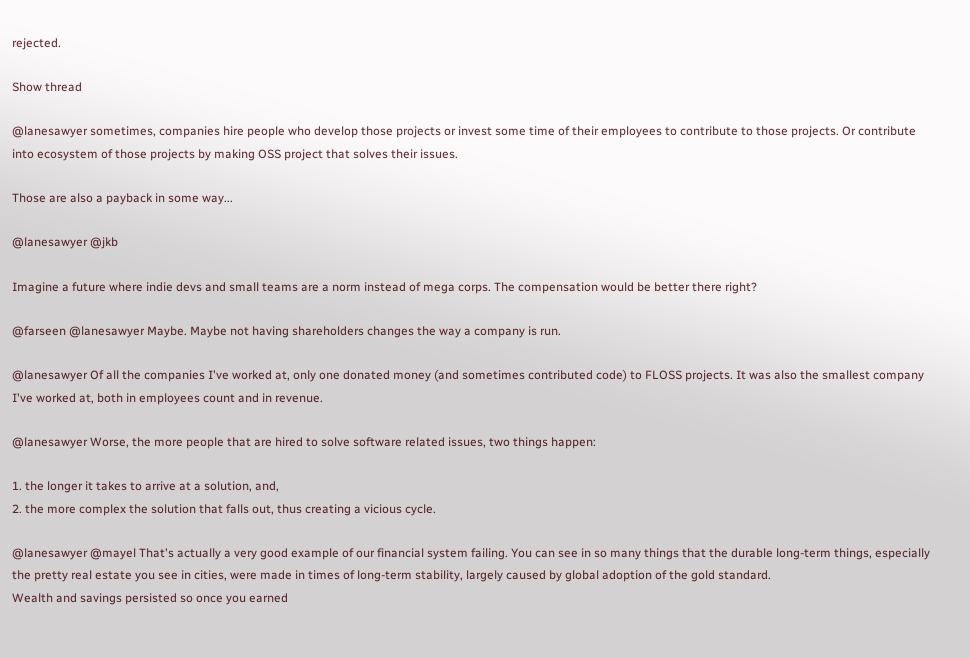rejected.

Show thread

@lanesawyer sometimes, companies hire people who develop those projects or invest some time of their employees to contribute to those projects. Or contribute into ecosystem of those projects by making OSS project that solves their issues.

Those are also a payback in some way...

@lanesawyer @jkb

Imagine a future where indie devs and small teams are a norm instead of mega corps. The compensation would be better there right?

@farseen @lanesawyer Maybe. Maybe not having shareholders changes the way a company is run.

@lanesawyer Of all the companies I've worked at, only one donated money (and sometimes contributed code) to FLOSS projects. It was also the smallest company I've worked at, both in employees count and in revenue.

@lanesawyer Worse, the more people that are hired to solve software related issues, two things happen:

1. the longer it takes to arrive at a solution, and,
2. the more complex the solution that falls out, thus creating a vicious cycle.

@lanesawyer @mayel That's actually a very good example of our financial system failing. You can see in so many things that the durable long-term things, especially the pretty real estate you see in cities, were made in times of long-term stability, largely caused by global adoption of the gold standard.
Wealth and savings persisted so once you earned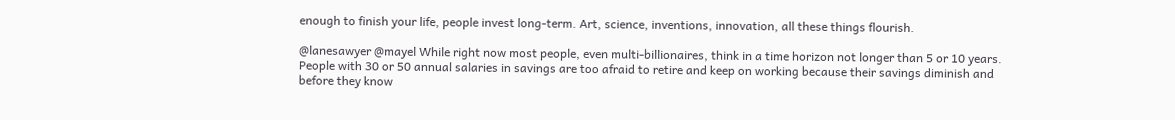enough to finish your life, people invest long-term. Art, science, inventions, innovation, all these things flourish.

@lanesawyer @mayel While right now most people, even multi-billionaires, think in a time horizon not longer than 5 or 10 years. People with 30 or 50 annual salaries in savings are too afraid to retire and keep on working because their savings diminish and before they know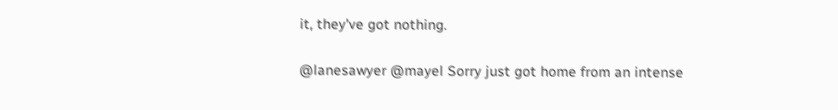it, they've got nothing.

@lanesawyer @mayel Sorry just got home from an intense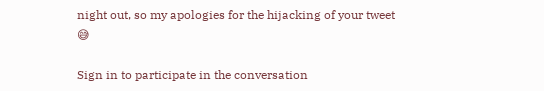night out, so my apologies for the hijacking of your tweet 😅

Sign in to participate in the conversation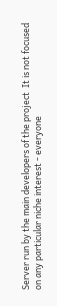Server run by the main developers of the project  It is not focused on any particular niche interest - everyone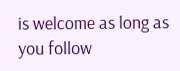is welcome as long as you follow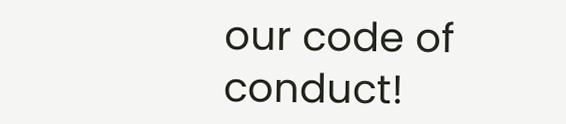our code of conduct!